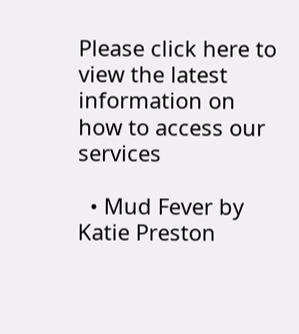Please click here to view the latest information on how to access our services

  • Mud Fever by Katie Preston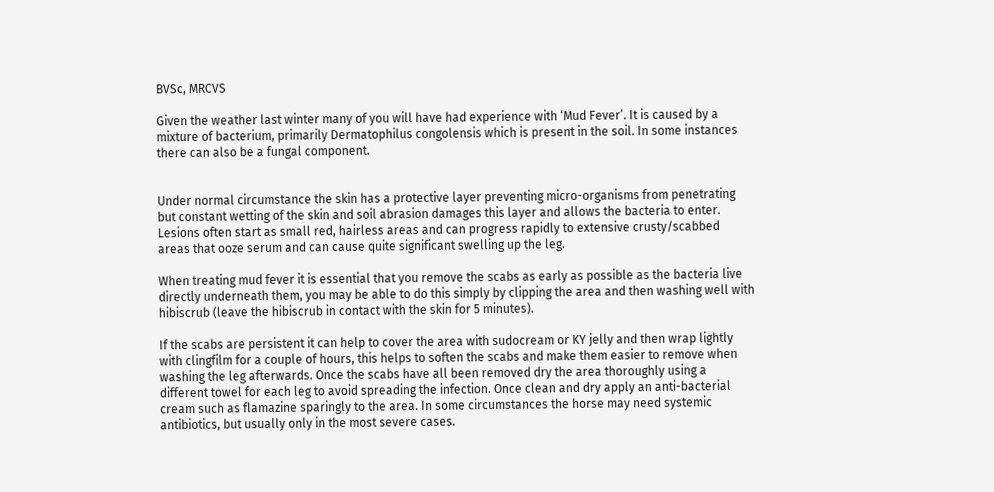BVSc, MRCVS

Given the weather last winter many of you will have had experience with ‘Mud Fever’. It is caused by a mixture of bacterium, primarily Dermatophilus congolensis which is present in the soil. In some instances there can also be a fungal component.


Under normal circumstance the skin has a protective layer preventing micro-organisms from penetrating but constant wetting of the skin and soil abrasion damages this layer and allows the bacteria to enter. Lesions often start as small red, hairless areas and can progress rapidly to extensive crusty/scabbed areas that ooze serum and can cause quite significant swelling up the leg.

When treating mud fever it is essential that you remove the scabs as early as possible as the bacteria live directly underneath them, you may be able to do this simply by clipping the area and then washing well with hibiscrub (leave the hibiscrub in contact with the skin for 5 minutes).

If the scabs are persistent it can help to cover the area with sudocream or KY jelly and then wrap lightly with clingfilm for a couple of hours, this helps to soften the scabs and make them easier to remove when washing the leg afterwards. Once the scabs have all been removed dry the area thoroughly using a different towel for each leg to avoid spreading the infection. Once clean and dry apply an anti-bacterial cream such as flamazine sparingly to the area. In some circumstances the horse may need systemic antibiotics, but usually only in the most severe cases.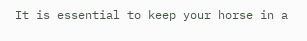It is essential to keep your horse in a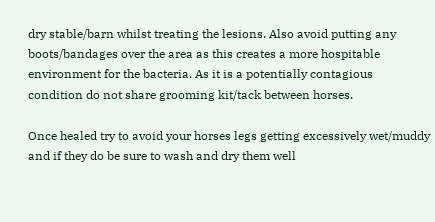dry stable/barn whilst treating the lesions. Also avoid putting any boots/bandages over the area as this creates a more hospitable environment for the bacteria. As it is a potentially contagious condition do not share grooming kit/tack between horses.

Once healed try to avoid your horses legs getting excessively wet/muddy and if they do be sure to wash and dry them well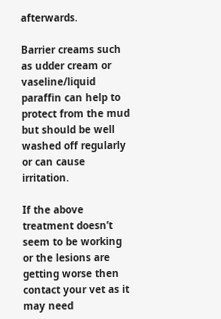afterwards.

Barrier creams such as udder cream or vaseline/liquid paraffin can help to protect from the mud but should be well washed off regularly or can cause irritation.

If the above treatment doesn’t seem to be working or the lesions are getting worse then contact your vet as it may need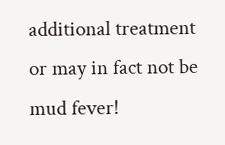additional treatment or may in fact not be mud fever!